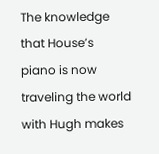The knowledge that House’s piano is now traveling the world with Hugh makes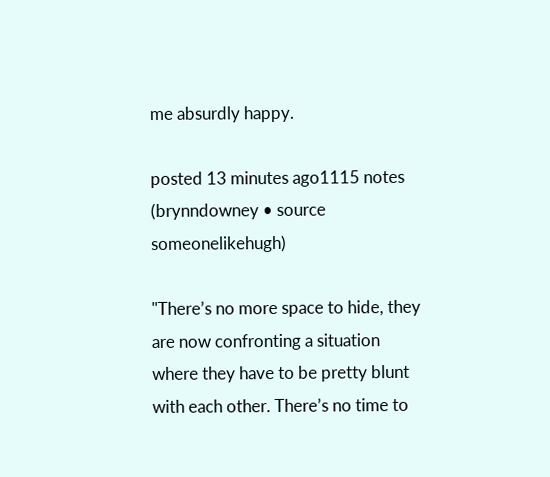me absurdly happy.

posted 13 minutes ago1115 notes (brynndowney • source someonelikehugh)

"There’s no more space to hide, they are now confronting a situation where they have to be pretty blunt with each other. There’s no time to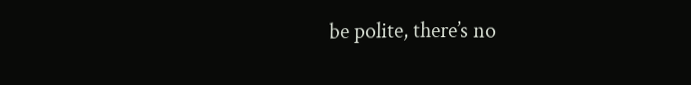be polite, there’s no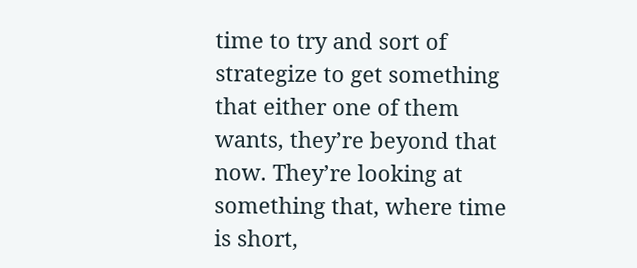time to try and sort of strategize to get something that either one of them wants, they’re beyond that now. They’re looking at something that, where time is short,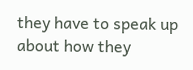they have to speak up about how they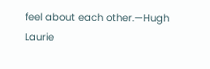feel about each other.—Hugh Laurie